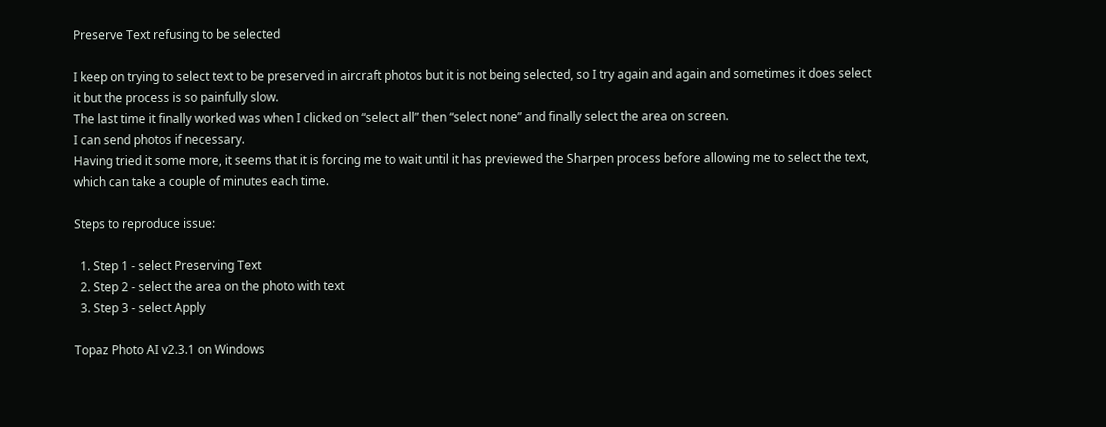Preserve Text refusing to be selected

I keep on trying to select text to be preserved in aircraft photos but it is not being selected, so I try again and again and sometimes it does select it but the process is so painfully slow.
The last time it finally worked was when I clicked on “select all” then “select none” and finally select the area on screen.
I can send photos if necessary.
Having tried it some more, it seems that it is forcing me to wait until it has previewed the Sharpen process before allowing me to select the text, which can take a couple of minutes each time.

Steps to reproduce issue:

  1. Step 1 - select Preserving Text
  2. Step 2 - select the area on the photo with text
  3. Step 3 - select Apply

Topaz Photo AI v2.3.1 on Windows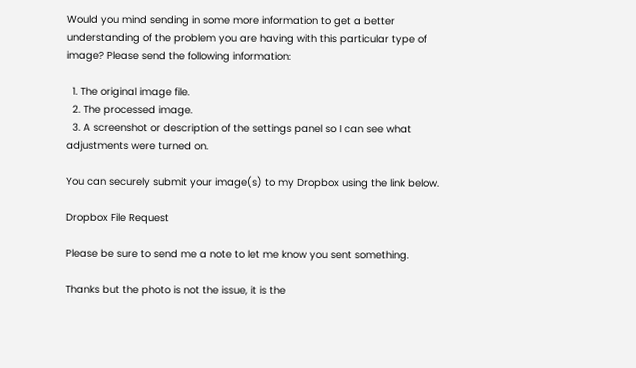Would you mind sending in some more information to get a better understanding of the problem you are having with this particular type of image? Please send the following information:

  1. The original image file.
  2. The processed image.
  3. A screenshot or description of the settings panel so I can see what adjustments were turned on.

You can securely submit your image(s) to my Dropbox using the link below.

Dropbox File Request

Please be sure to send me a note to let me know you sent something.

Thanks but the photo is not the issue, it is the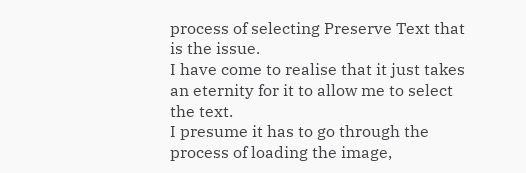process of selecting Preserve Text that is the issue.
I have come to realise that it just takes an eternity for it to allow me to select the text.
I presume it has to go through the process of loading the image,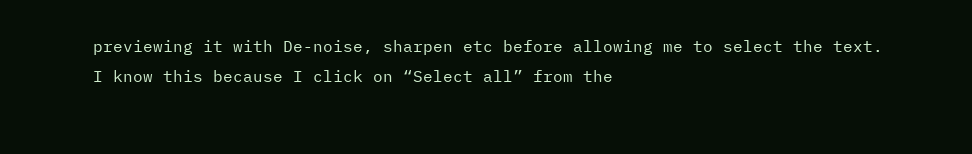previewing it with De-noise, sharpen etc before allowing me to select the text.
I know this because I click on “Select all” from the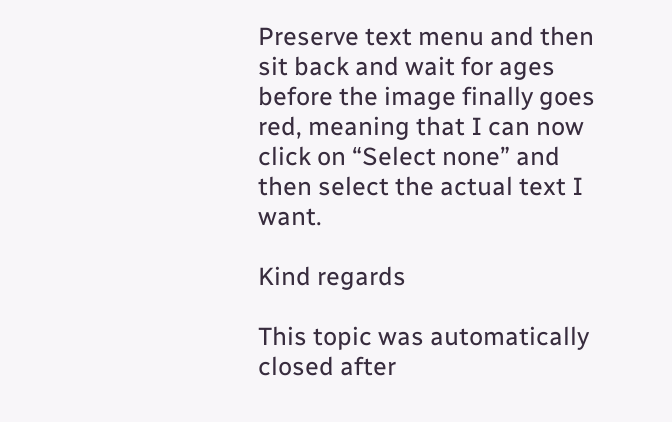Preserve text menu and then sit back and wait for ages before the image finally goes red, meaning that I can now click on “Select none” and then select the actual text I want.

Kind regards

This topic was automatically closed after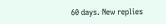60 days. New replies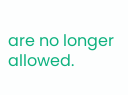are no longer allowed.